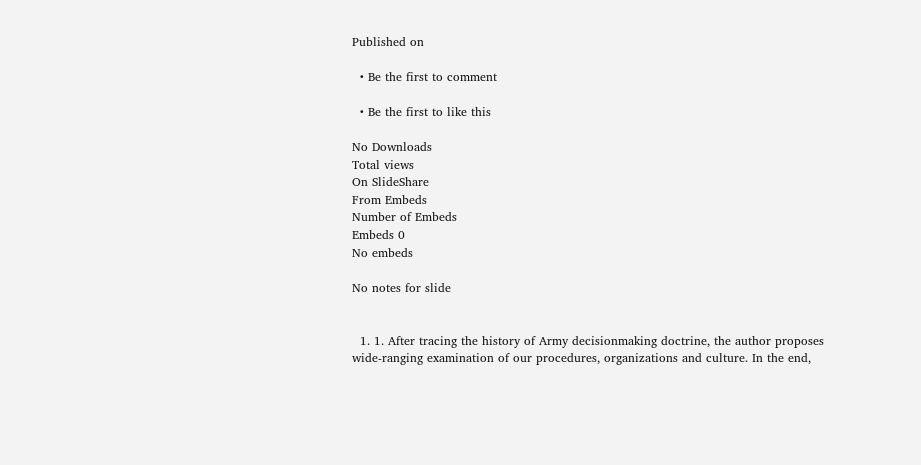Published on

  • Be the first to comment

  • Be the first to like this

No Downloads
Total views
On SlideShare
From Embeds
Number of Embeds
Embeds 0
No embeds

No notes for slide


  1. 1. After tracing the history of Army decisionmaking doctrine, the author proposes wide-ranging examination of our procedures, organizations and culture. In the end,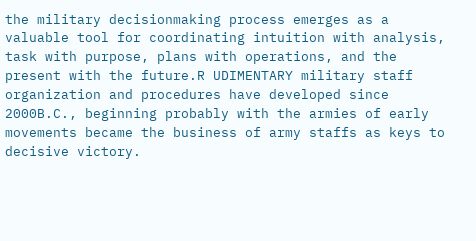the military decisionmaking process emerges as a valuable tool for coordinating intuition with analysis, task with purpose, plans with operations, and the present with the future.R UDIMENTARY military staff organization and procedures have developed since 2000B.C., beginning probably with the armies of early movements became the business of army staffs as keys to decisive victory.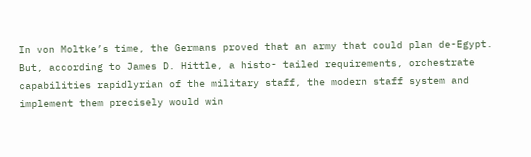In von Moltke’s time, the Germans proved that an army that could plan de-Egypt. But, according to James D. Hittle, a histo- tailed requirements, orchestrate capabilities rapidlyrian of the military staff, the modern staff system and implement them precisely would win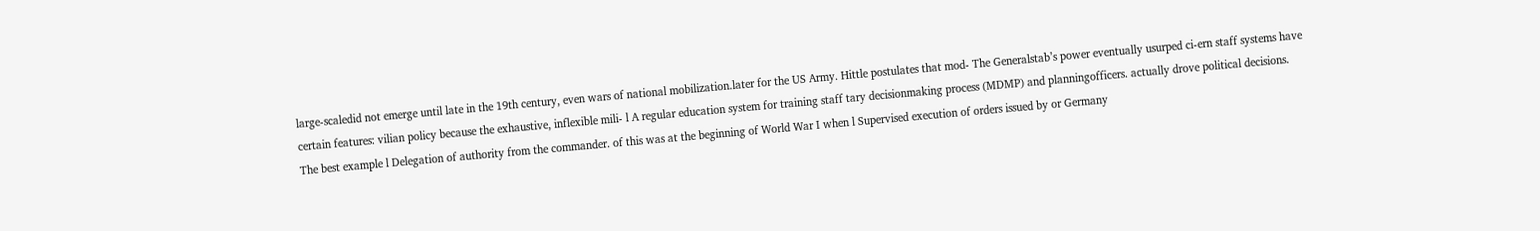large-scaledid not emerge until late in the 19th century, even wars of national mobilization.later for the US Army. Hittle postulates that mod- The Generalstab’s power eventually usurped ci-ern staff systems have certain features: vilian policy because the exhaustive, inflexible mili- l A regular education system for training staff tary decisionmaking process (MDMP) and planningofficers. actually drove political decisions. The best example l Delegation of authority from the commander. of this was at the beginning of World War I when l Supervised execution of orders issued by or Germany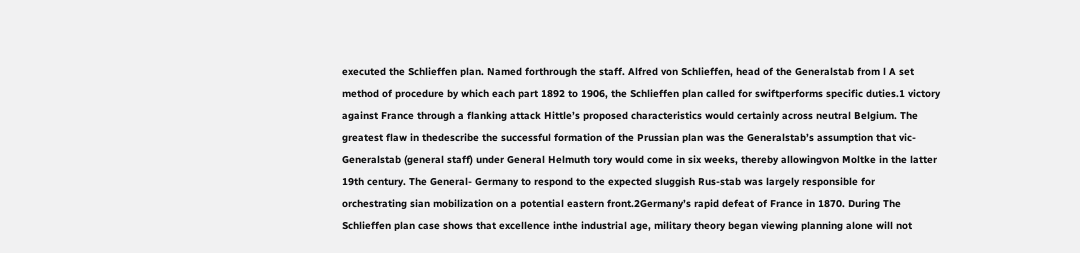executed the Schlieffen plan. Named forthrough the staff. Alfred von Schlieffen, head of the Generalstab from l A set method of procedure by which each part 1892 to 1906, the Schlieffen plan called for swiftperforms specific duties.1 victory against France through a flanking attack Hittle’s proposed characteristics would certainly across neutral Belgium. The greatest flaw in thedescribe the successful formation of the Prussian plan was the Generalstab’s assumption that vic-Generalstab (general staff) under General Helmuth tory would come in six weeks, thereby allowingvon Moltke in the latter 19th century. The General- Germany to respond to the expected sluggish Rus-stab was largely responsible for orchestrating sian mobilization on a potential eastern front.2Germany’s rapid defeat of France in 1870. During The Schlieffen plan case shows that excellence inthe industrial age, military theory began viewing planning alone will not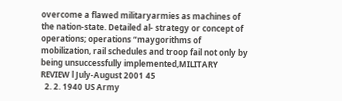overcome a flawed militaryarmies as machines of the nation-state. Detailed al- strategy or concept of operations; operations “maygorithms of mobilization, rail schedules and troop fail not only by being unsuccessfully implemented,MILITARY REVIEW l July-August 2001 45
  2. 2. 1940 US Army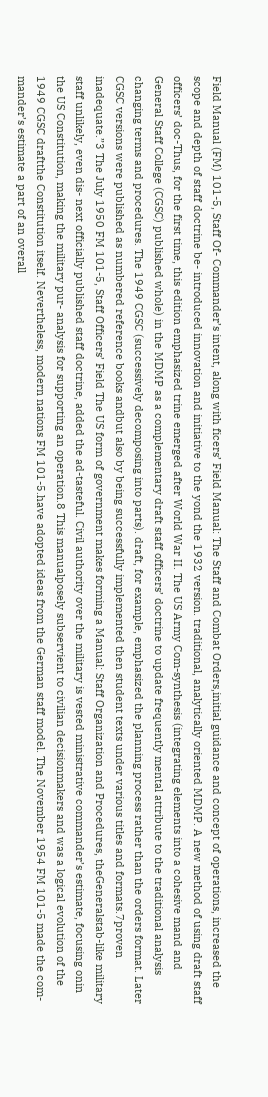Field Manual (FM) 101-5, Staff Of- Commander’s intent, along with ficers’ Field Manual: The Staff and Combat Orders,initial guidance and concept of operations, increased the scope and depth of staff doctrine be- introduced innovation and initiative to the yond the 1932 version. traditional, analytically oriented MDMP. A new method of using draft staff officers’ doc-Thus, for the first time, this edition emphasized trine emerged after World War II. The US Army Com-synthesis (integrating elements into a cohesive mand and General Staff College (CGSC) published whole) in the MDMP as a complementary draft staff officers’ doctrine to update frequently mental attribute to the traditional analysis changing terms and procedures. The 1949 CGSC (successively decomposing into parts). draft, for example, emphasized the planning process rather than the orders format. Later CGSC versions were published as numbered reference books andbut also by being successfully implemented then student texts under various titles and formats.7proven inadequate.”3 The July 1950 FM 101-5, Staff Officers’ Field The US form of government makes forming a Manual: Staff Organization and Procedures, theGeneralstab-like military staff unlikely, even dis- next officially published staff doctrine, added the ad-tasteful. Civil authority over the military is vested ministrative commander’s estimate, focusing onin the US Constitution, making the military pur- analysis for supporting an operation.8 This manualposely subservient to civilian decisionmakers and was a logical evolution of the 1949 CGSC draftthe Constitution itself. Nevertheless, modern nations FM 101-5.have adopted ideas from the German staff model. The November 1954 FM 101-5 made the com- mander’s estimate a part of an overall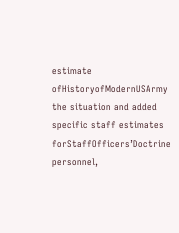estimate ofHistoryofModernUSArmy the situation and added specific staff estimates forStaffOfficers’Doctrine personnel,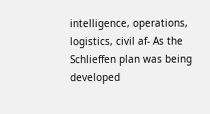intelligence, operations, logistics, civil af- As the Schlieffen plan was being developed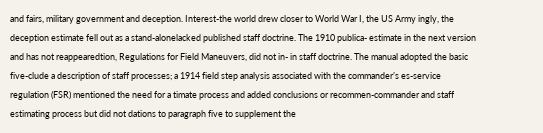and fairs, military government and deception. Interest-the world drew closer to World War I, the US Army ingly, the deception estimate fell out as a stand-alonelacked published staff doctrine. The 1910 publica- estimate in the next version and has not reappearedtion, Regulations for Field Maneuvers, did not in- in staff doctrine. The manual adopted the basic five-clude a description of staff processes; a 1914 field step analysis associated with the commander’s es-service regulation (FSR) mentioned the need for a timate process and added conclusions or recommen-commander and staff estimating process but did not dations to paragraph five to supplement the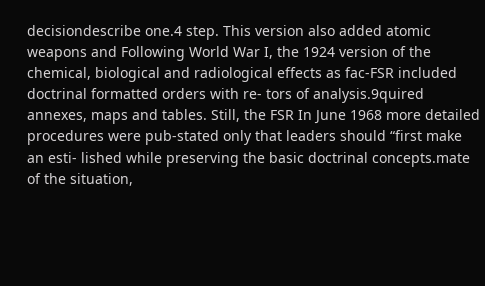decisiondescribe one.4 step. This version also added atomic weapons and Following World War I, the 1924 version of the chemical, biological and radiological effects as fac-FSR included doctrinal formatted orders with re- tors of analysis.9quired annexes, maps and tables. Still, the FSR In June 1968 more detailed procedures were pub-stated only that leaders should “first make an esti- lished while preserving the basic doctrinal concepts.mate of the situation,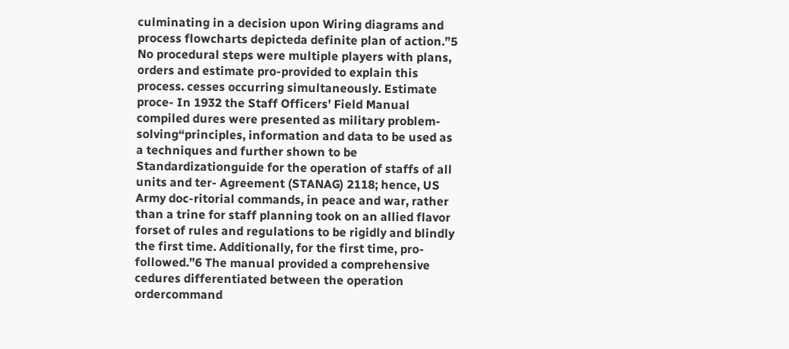culminating in a decision upon Wiring diagrams and process flowcharts depicteda definite plan of action.”5 No procedural steps were multiple players with plans, orders and estimate pro-provided to explain this process. cesses occurring simultaneously. Estimate proce- In 1932 the Staff Officers’ Field Manual compiled dures were presented as military problem-solving“principles, information and data to be used as a techniques and further shown to be Standardizationguide for the operation of staffs of all units and ter- Agreement (STANAG) 2118; hence, US Army doc-ritorial commands, in peace and war, rather than a trine for staff planning took on an allied flavor forset of rules and regulations to be rigidly and blindly the first time. Additionally, for the first time, pro-followed.”6 The manual provided a comprehensive cedures differentiated between the operation ordercommand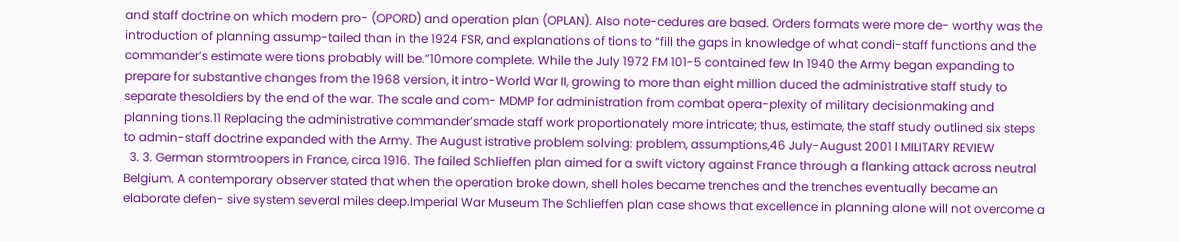and staff doctrine on which modern pro- (OPORD) and operation plan (OPLAN). Also note-cedures are based. Orders formats were more de- worthy was the introduction of planning assump-tailed than in the 1924 FSR, and explanations of tions to “fill the gaps in knowledge of what condi-staff functions and the commander’s estimate were tions probably will be.”10more complete. While the July 1972 FM 101-5 contained few In 1940 the Army began expanding to prepare for substantive changes from the 1968 version, it intro-World War II, growing to more than eight million duced the administrative staff study to separate thesoldiers by the end of the war. The scale and com- MDMP for administration from combat opera-plexity of military decisionmaking and planning tions.11 Replacing the administrative commander’smade staff work proportionately more intricate; thus, estimate, the staff study outlined six steps to admin-staff doctrine expanded with the Army. The August istrative problem solving: problem, assumptions,46 July-August 2001 l MILITARY REVIEW
  3. 3. German stormtroopers in France, circa 1916. The failed Schlieffen plan aimed for a swift victory against France through a flanking attack across neutral Belgium. A contemporary observer stated that when the operation broke down, shell holes became trenches and the trenches eventually became an elaborate defen- sive system several miles deep.Imperial War Museum The Schlieffen plan case shows that excellence in planning alone will not overcome a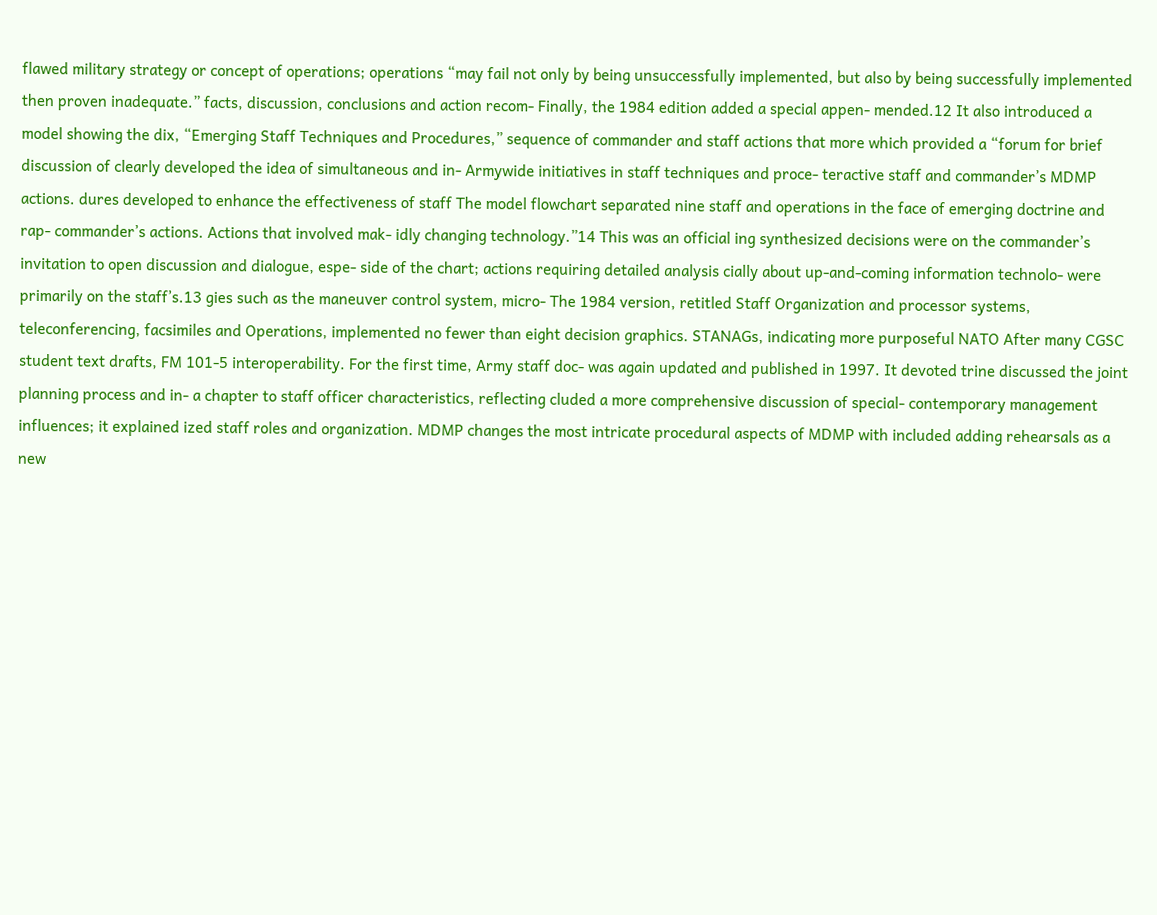flawed military strategy or concept of operations; operations “may fail not only by being unsuccessfully implemented, but also by being successfully implemented then proven inadequate.” facts, discussion, conclusions and action recom- Finally, the 1984 edition added a special appen- mended.12 It also introduced a model showing the dix, “Emerging Staff Techniques and Procedures,” sequence of commander and staff actions that more which provided a “forum for brief discussion of clearly developed the idea of simultaneous and in- Armywide initiatives in staff techniques and proce- teractive staff and commander’s MDMP actions. dures developed to enhance the effectiveness of staff The model flowchart separated nine staff and operations in the face of emerging doctrine and rap- commander’s actions. Actions that involved mak- idly changing technology.”14 This was an official ing synthesized decisions were on the commander’s invitation to open discussion and dialogue, espe- side of the chart; actions requiring detailed analysis cially about up-and-coming information technolo- were primarily on the staff’s.13 gies such as the maneuver control system, micro- The 1984 version, retitled Staff Organization and processor systems, teleconferencing, facsimiles and Operations, implemented no fewer than eight decision graphics. STANAGs, indicating more purposeful NATO After many CGSC student text drafts, FM 101-5 interoperability. For the first time, Army staff doc- was again updated and published in 1997. It devoted trine discussed the joint planning process and in- a chapter to staff officer characteristics, reflecting cluded a more comprehensive discussion of special- contemporary management influences; it explained ized staff roles and organization. MDMP changes the most intricate procedural aspects of MDMP with included adding rehearsals as a new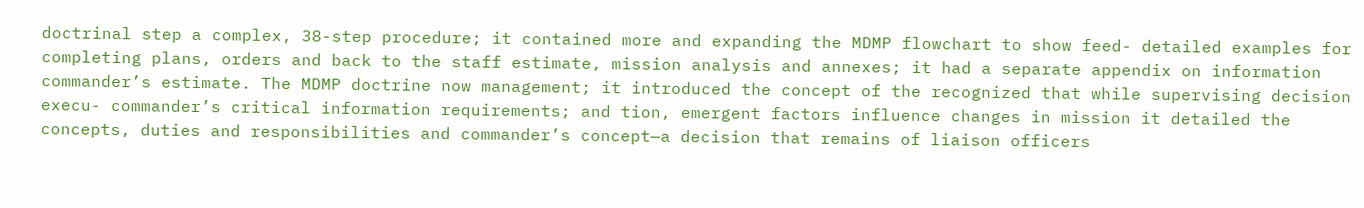doctrinal step a complex, 38-step procedure; it contained more and expanding the MDMP flowchart to show feed- detailed examples for completing plans, orders and back to the staff estimate, mission analysis and annexes; it had a separate appendix on information commander’s estimate. The MDMP doctrine now management; it introduced the concept of the recognized that while supervising decision execu- commander’s critical information requirements; and tion, emergent factors influence changes in mission it detailed the concepts, duties and responsibilities and commander’s concept—a decision that remains of liaison officers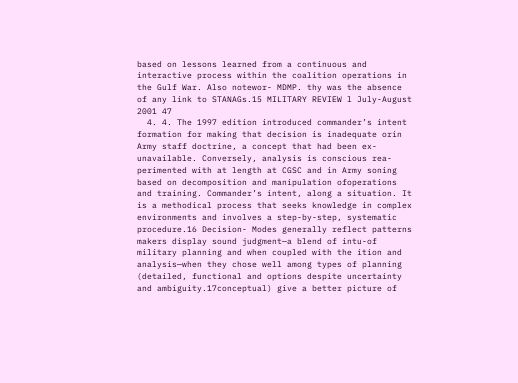based on lessons learned from a continuous and interactive process within the coalition operations in the Gulf War. Also notewor- MDMP. thy was the absence of any link to STANAGs.15 MILITARY REVIEW l July-August 2001 47
  4. 4. The 1997 edition introduced commander’s intent formation for making that decision is inadequate orin Army staff doctrine, a concept that had been ex- unavailable. Conversely, analysis is conscious rea-perimented with at length at CGSC and in Army soning based on decomposition and manipulation ofoperations and training. Commander’s intent, along a situation. It is a methodical process that seeks knowledge in complex environments and involves a step-by-step, systematic procedure.16 Decision- Modes generally reflect patterns makers display sound judgment—a blend of intu-of military planning and when coupled with the ition and analysis—when they chose well among types of planning (detailed, functional and options despite uncertainty and ambiguity.17conceptual) give a better picture of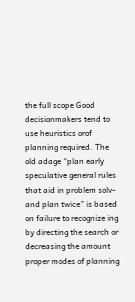the full scope Good decisionmakers tend to use heuristics orof planning required. The old adage “plan early speculative general rules that aid in problem solv-and plan twice” is based on failure to recognize ing by directing the search or decreasing the amount proper modes of planning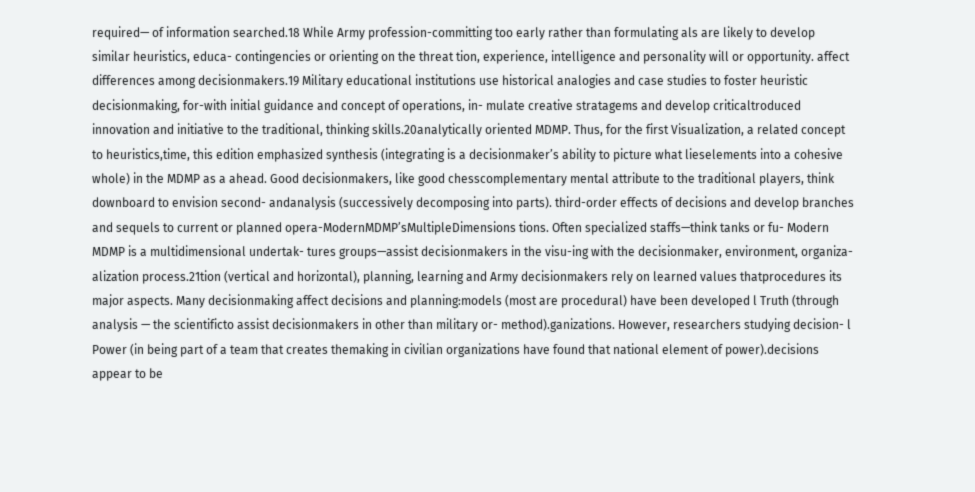required— of information searched.18 While Army profession-committing too early rather than formulating als are likely to develop similar heuristics, educa- contingencies or orienting on the threat tion, experience, intelligence and personality will or opportunity. affect differences among decisionmakers.19 Military educational institutions use historical analogies and case studies to foster heuristic decisionmaking, for-with initial guidance and concept of operations, in- mulate creative stratagems and develop criticaltroduced innovation and initiative to the traditional, thinking skills.20analytically oriented MDMP. Thus, for the first Visualization, a related concept to heuristics,time, this edition emphasized synthesis (integrating is a decisionmaker’s ability to picture what lieselements into a cohesive whole) in the MDMP as a ahead. Good decisionmakers, like good chesscomplementary mental attribute to the traditional players, think downboard to envision second- andanalysis (successively decomposing into parts). third-order effects of decisions and develop branches and sequels to current or planned opera-ModernMDMP’sMultipleDimensions tions. Often specialized staffs—think tanks or fu- Modern MDMP is a multidimensional undertak- tures groups—assist decisionmakers in the visu-ing with the decisionmaker, environment, organiza- alization process.21tion (vertical and horizontal), planning, learning and Army decisionmakers rely on learned values thatprocedures its major aspects. Many decisionmaking affect decisions and planning:models (most are procedural) have been developed l Truth (through analysis — the scientificto assist decisionmakers in other than military or- method).ganizations. However, researchers studying decision- l Power (in being part of a team that creates themaking in civilian organizations have found that national element of power).decisions appear to be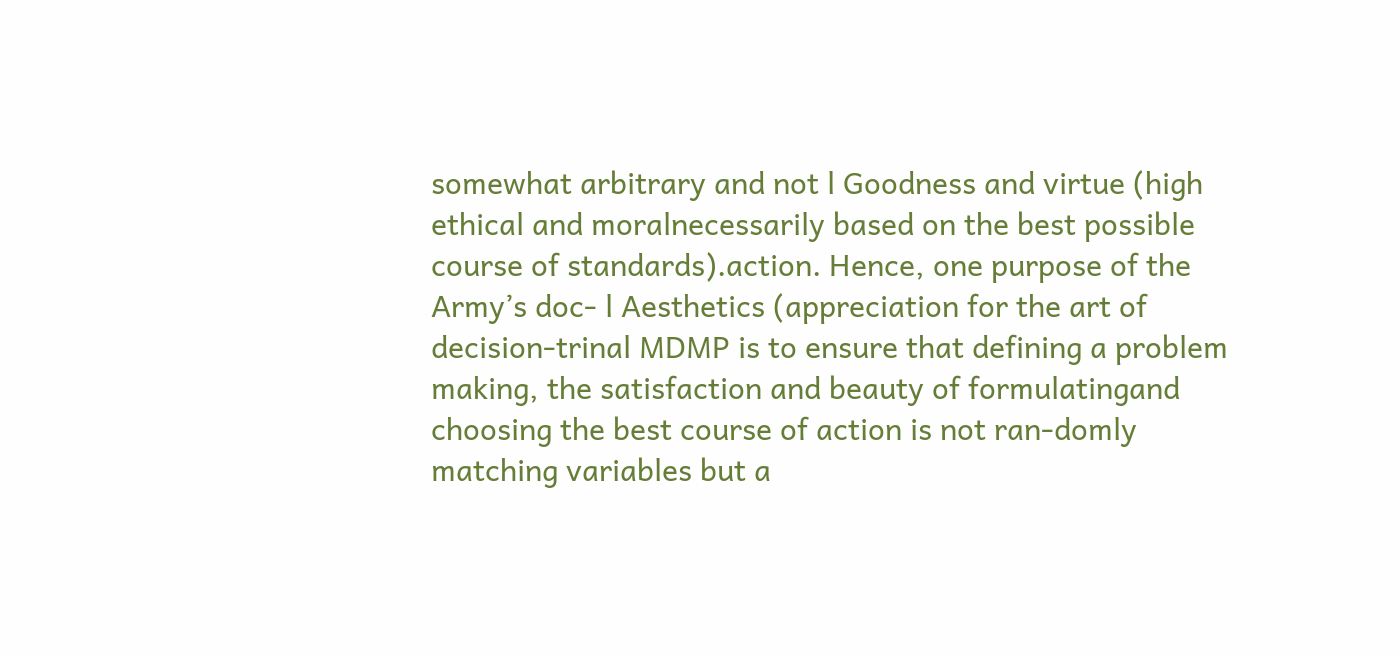somewhat arbitrary and not l Goodness and virtue (high ethical and moralnecessarily based on the best possible course of standards).action. Hence, one purpose of the Army’s doc- l Aesthetics (appreciation for the art of decision-trinal MDMP is to ensure that defining a problem making, the satisfaction and beauty of formulatingand choosing the best course of action is not ran-domly matching variables but a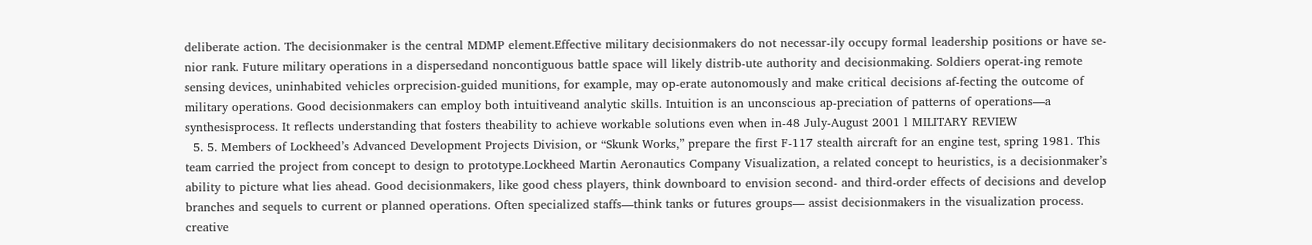deliberate action. The decisionmaker is the central MDMP element.Effective military decisionmakers do not necessar-ily occupy formal leadership positions or have se-nior rank. Future military operations in a dispersedand noncontiguous battle space will likely distrib-ute authority and decisionmaking. Soldiers operat-ing remote sensing devices, uninhabited vehicles orprecision-guided munitions, for example, may op-erate autonomously and make critical decisions af-fecting the outcome of military operations. Good decisionmakers can employ both intuitiveand analytic skills. Intuition is an unconscious ap-preciation of patterns of operations—a synthesisprocess. It reflects understanding that fosters theability to achieve workable solutions even when in-48 July-August 2001 l MILITARY REVIEW
  5. 5. Members of Lockheed’s Advanced Development Projects Division, or “Skunk Works,” prepare the first F-117 stealth aircraft for an engine test, spring 1981. This team carried the project from concept to design to prototype.Lockheed Martin Aeronautics Company Visualization, a related concept to heuristics, is a decisionmaker’s ability to picture what lies ahead. Good decisionmakers, like good chess players, think downboard to envision second- and third-order effects of decisions and develop branches and sequels to current or planned operations. Often specialized staffs—think tanks or futures groups— assist decisionmakers in the visualization process. creative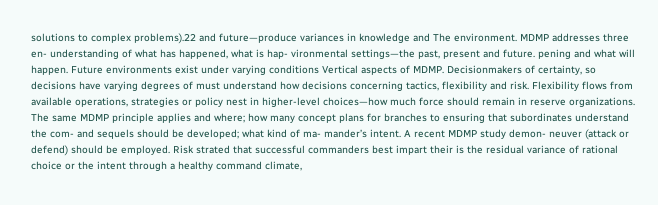solutions to complex problems).22 and future—produce variances in knowledge and The environment. MDMP addresses three en- understanding of what has happened, what is hap- vironmental settings—the past, present and future. pening and what will happen. Future environments exist under varying conditions Vertical aspects of MDMP. Decisionmakers of certainty, so decisions have varying degrees of must understand how decisions concerning tactics, flexibility and risk. Flexibility flows from available operations, strategies or policy nest in higher-level choices—how much force should remain in reserve organizations. The same MDMP principle applies and where; how many concept plans for branches to ensuring that subordinates understand the com- and sequels should be developed; what kind of ma- mander’s intent. A recent MDMP study demon- neuver (attack or defend) should be employed. Risk strated that successful commanders best impart their is the residual variance of rational choice or the intent through a healthy command climate,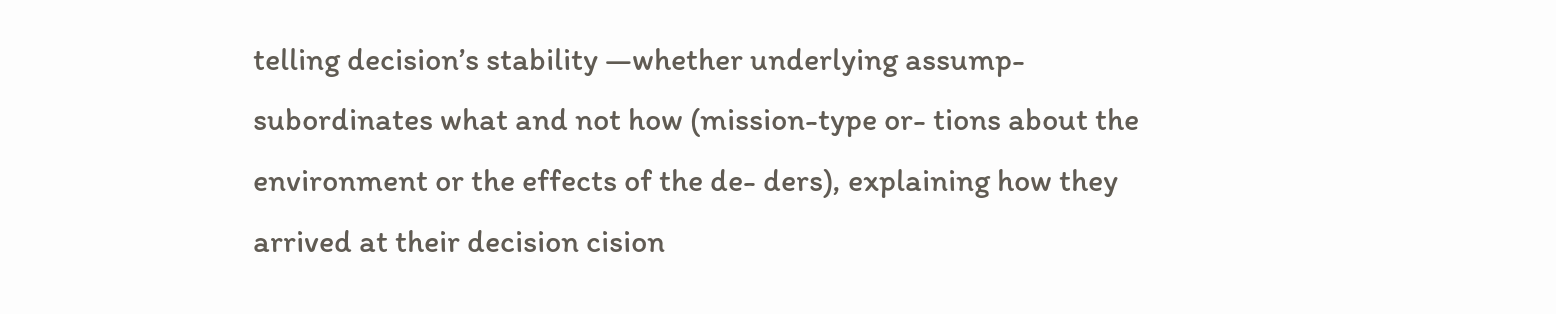telling decision’s stability —whether underlying assump- subordinates what and not how (mission-type or- tions about the environment or the effects of the de- ders), explaining how they arrived at their decision cision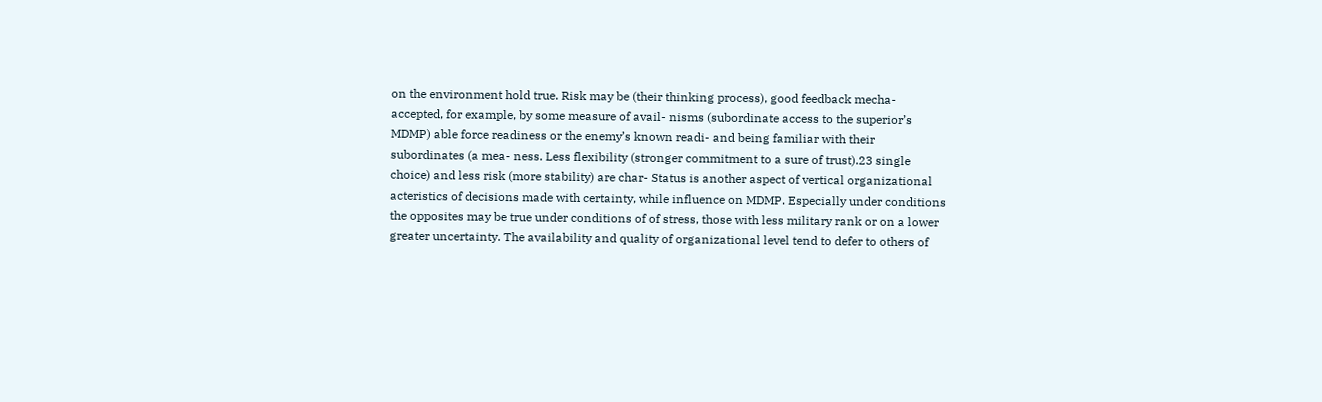on the environment hold true. Risk may be (their thinking process), good feedback mecha- accepted, for example, by some measure of avail- nisms (subordinate access to the superior’s MDMP) able force readiness or the enemy’s known readi- and being familiar with their subordinates (a mea- ness. Less flexibility (stronger commitment to a sure of trust).23 single choice) and less risk (more stability) are char- Status is another aspect of vertical organizational acteristics of decisions made with certainty, while influence on MDMP. Especially under conditions the opposites may be true under conditions of of stress, those with less military rank or on a lower greater uncertainty. The availability and quality of organizational level tend to defer to others of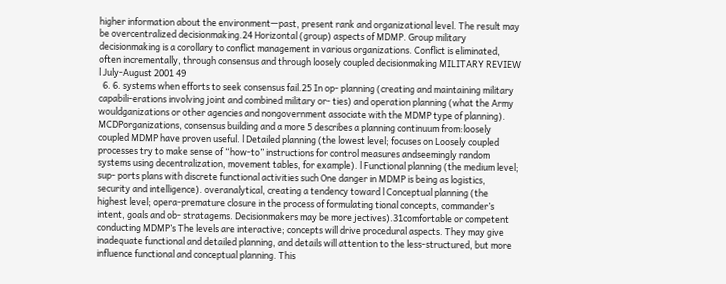higher information about the environment—past, present rank and organizational level. The result may be overcentralized decisionmaking.24 Horizontal (group) aspects of MDMP. Group military decisionmaking is a corollary to conflict management in various organizations. Conflict is eliminated, often incrementally, through consensus and through loosely coupled decisionmaking MILITARY REVIEW l July-August 2001 49
  6. 6. systems when efforts to seek consensus fail.25 In op- planning (creating and maintaining military capabili-erations involving joint and combined military or- ties) and operation planning (what the Army wouldganizations or other agencies and nongovernment associate with the MDMP type of planning). MCDPorganizations, consensus building and a more 5 describes a planning continuum from:loosely coupled MDMP have proven useful. l Detailed planning (the lowest level; focuses on Loosely coupled processes try to make sense of “how-to” instructions for control measures andseemingly random systems using decentralization, movement tables, for example). l Functional planning (the medium level; sup- ports plans with discrete functional activities such One danger in MDMP is being as logistics, security and intelligence). overanalytical, creating a tendency toward l Conceptual planning (the highest level; opera-premature closure in the process of formulating tional concepts, commander’s intent, goals and ob- stratagems. Decisionmakers may be more jectives).31comfortable or competent conducting MDMP’s The levels are interactive; concepts will drive procedural aspects. They may give inadequate functional and detailed planning, and details will attention to the less-structured, but more influence functional and conceptual planning. This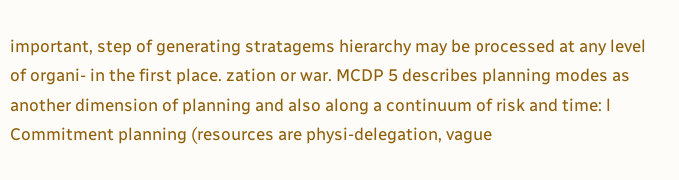important, step of generating stratagems hierarchy may be processed at any level of organi- in the first place. zation or war. MCDP 5 describes planning modes as another dimension of planning and also along a continuum of risk and time: l Commitment planning (resources are physi-delegation, vague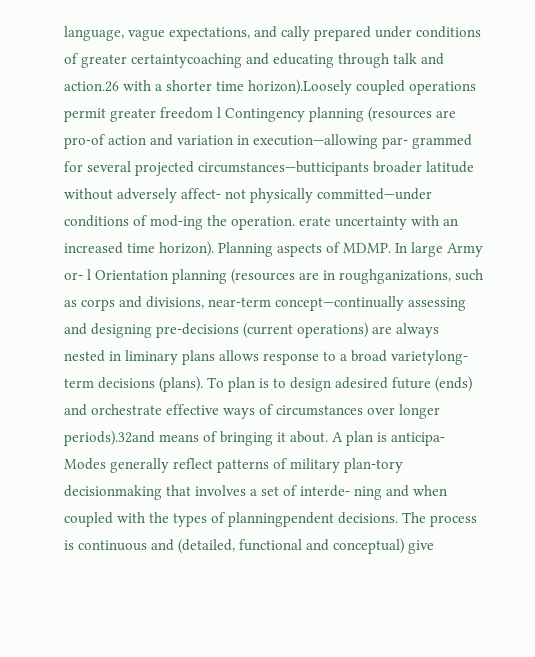language, vague expectations, and cally prepared under conditions of greater certaintycoaching and educating through talk and action.26 with a shorter time horizon).Loosely coupled operations permit greater freedom l Contingency planning (resources are pro-of action and variation in execution—allowing par- grammed for several projected circumstances—butticipants broader latitude without adversely affect- not physically committed—under conditions of mod-ing the operation. erate uncertainty with an increased time horizon). Planning aspects of MDMP. In large Army or- l Orientation planning (resources are in roughganizations, such as corps and divisions, near-term concept—continually assessing and designing pre-decisions (current operations) are always nested in liminary plans allows response to a broad varietylong-term decisions (plans). To plan is to design adesired future (ends) and orchestrate effective ways of circumstances over longer periods).32and means of bringing it about. A plan is anticipa- Modes generally reflect patterns of military plan-tory decisionmaking that involves a set of interde- ning and when coupled with the types of planningpendent decisions. The process is continuous and (detailed, functional and conceptual) give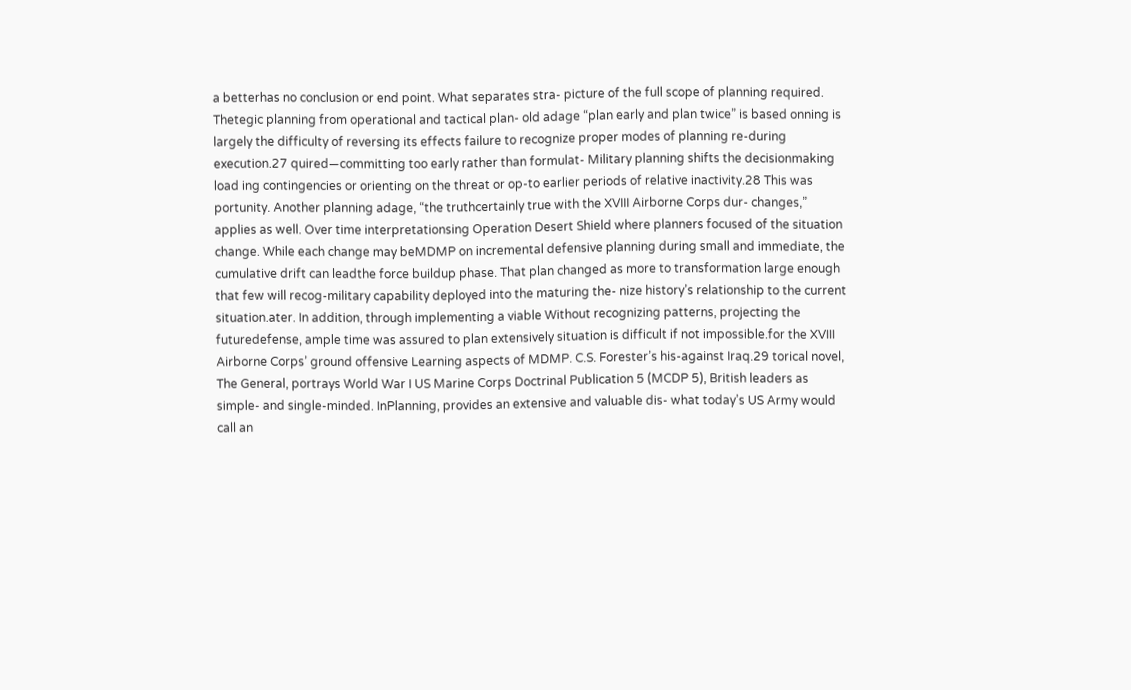a betterhas no conclusion or end point. What separates stra- picture of the full scope of planning required. Thetegic planning from operational and tactical plan- old adage “plan early and plan twice” is based onning is largely the difficulty of reversing its effects failure to recognize proper modes of planning re-during execution.27 quired—committing too early rather than formulat- Military planning shifts the decisionmaking load ing contingencies or orienting on the threat or op-to earlier periods of relative inactivity.28 This was portunity. Another planning adage, “the truthcertainly true with the XVIII Airborne Corps dur- changes,” applies as well. Over time interpretationsing Operation Desert Shield where planners focused of the situation change. While each change may beMDMP on incremental defensive planning during small and immediate, the cumulative drift can leadthe force buildup phase. That plan changed as more to transformation large enough that few will recog-military capability deployed into the maturing the- nize history’s relationship to the current situation.ater. In addition, through implementing a viable Without recognizing patterns, projecting the futuredefense, ample time was assured to plan extensively situation is difficult if not impossible.for the XVIII Airborne Corps’ ground offensive Learning aspects of MDMP. C.S. Forester’s his-against Iraq.29 torical novel, The General, portrays World War I US Marine Corps Doctrinal Publication 5 (MCDP 5), British leaders as simple- and single-minded. InPlanning, provides an extensive and valuable dis- what today’s US Army would call an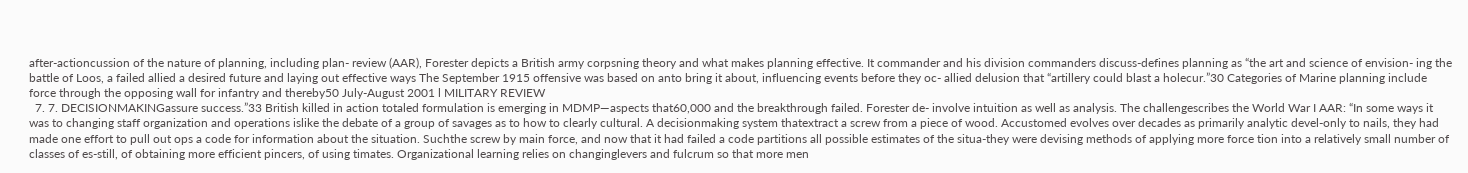after-actioncussion of the nature of planning, including plan- review (AAR), Forester depicts a British army corpsning theory and what makes planning effective. It commander and his division commanders discuss-defines planning as “the art and science of envision- ing the battle of Loos, a failed allied a desired future and laying out effective ways The September 1915 offensive was based on anto bring it about, influencing events before they oc- allied delusion that “artillery could blast a holecur.”30 Categories of Marine planning include force through the opposing wall for infantry and thereby50 July-August 2001 l MILITARY REVIEW
  7. 7. DECISIONMAKINGassure success.”33 British killed in action totaled formulation is emerging in MDMP—aspects that60,000 and the breakthrough failed. Forester de- involve intuition as well as analysis. The challengescribes the World War I AAR: “In some ways it was to changing staff organization and operations islike the debate of a group of savages as to how to clearly cultural. A decisionmaking system thatextract a screw from a piece of wood. Accustomed evolves over decades as primarily analytic devel-only to nails, they had made one effort to pull out ops a code for information about the situation. Suchthe screw by main force, and now that it had failed a code partitions all possible estimates of the situa-they were devising methods of applying more force tion into a relatively small number of classes of es-still, of obtaining more efficient pincers, of using timates. Organizational learning relies on changinglevers and fulcrum so that more men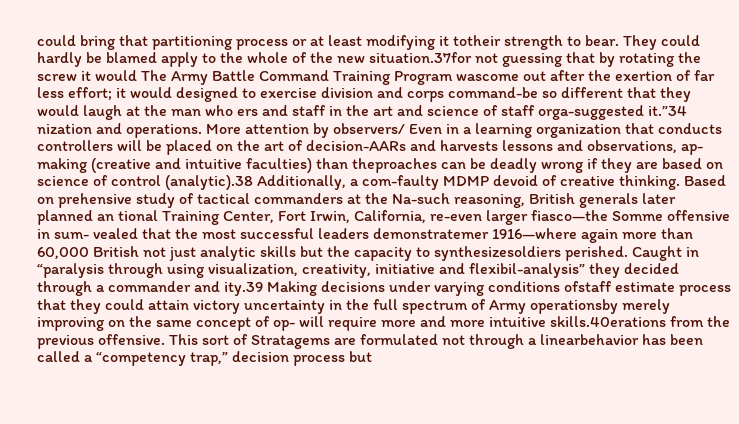could bring that partitioning process or at least modifying it totheir strength to bear. They could hardly be blamed apply to the whole of the new situation.37for not guessing that by rotating the screw it would The Army Battle Command Training Program wascome out after the exertion of far less effort; it would designed to exercise division and corps command-be so different that they would laugh at the man who ers and staff in the art and science of staff orga-suggested it.”34 nization and operations. More attention by observers/ Even in a learning organization that conducts controllers will be placed on the art of decision-AARs and harvests lessons and observations, ap- making (creative and intuitive faculties) than theproaches can be deadly wrong if they are based on science of control (analytic).38 Additionally, a com-faulty MDMP devoid of creative thinking. Based on prehensive study of tactical commanders at the Na-such reasoning, British generals later planned an tional Training Center, Fort Irwin, California, re-even larger fiasco—the Somme offensive in sum- vealed that the most successful leaders demonstratemer 1916—where again more than 60,000 British not just analytic skills but the capacity to synthesizesoldiers perished. Caught in “paralysis through using visualization, creativity, initiative and flexibil-analysis” they decided through a commander and ity.39 Making decisions under varying conditions ofstaff estimate process that they could attain victory uncertainty in the full spectrum of Army operationsby merely improving on the same concept of op- will require more and more intuitive skills.40erations from the previous offensive. This sort of Stratagems are formulated not through a linearbehavior has been called a “competency trap,” decision process but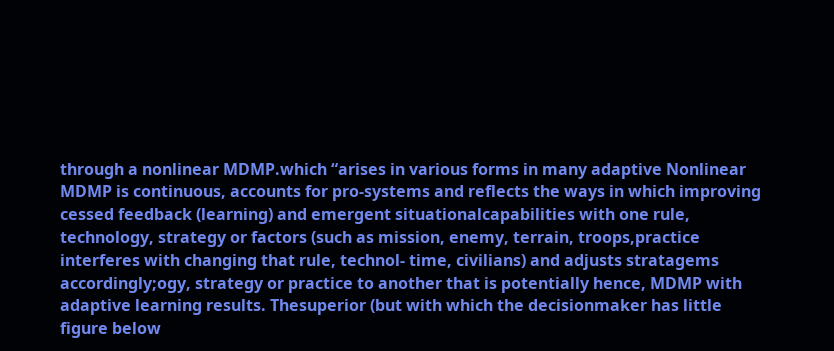through a nonlinear MDMP.which “arises in various forms in many adaptive Nonlinear MDMP is continuous, accounts for pro-systems and reflects the ways in which improving cessed feedback (learning) and emergent situationalcapabilities with one rule, technology, strategy or factors (such as mission, enemy, terrain, troops,practice interferes with changing that rule, technol- time, civilians) and adjusts stratagems accordingly;ogy, strategy or practice to another that is potentially hence, MDMP with adaptive learning results. Thesuperior (but with which the decisionmaker has little figure below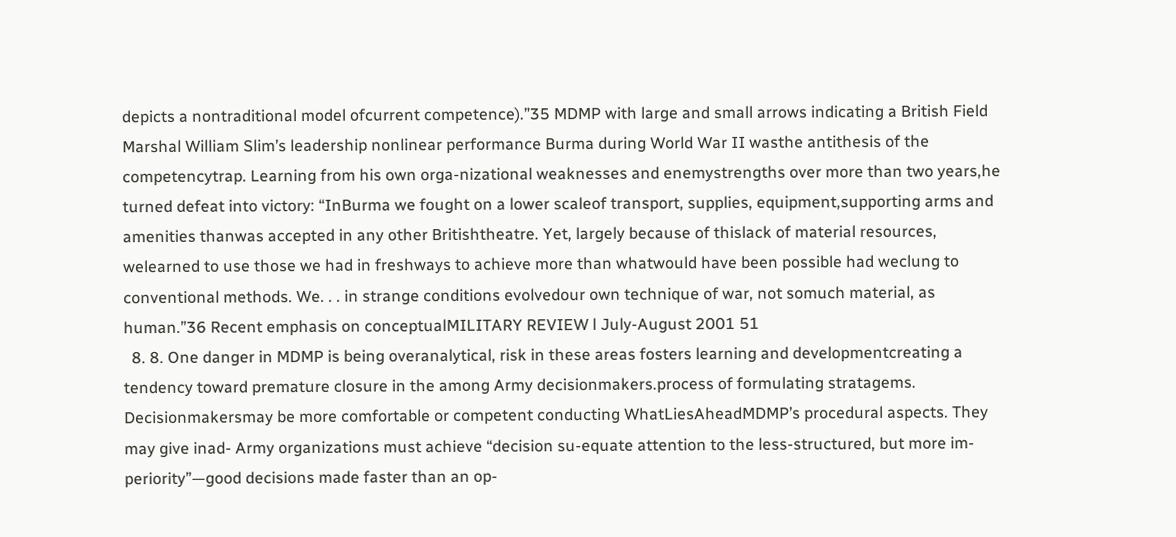depicts a nontraditional model ofcurrent competence).”35 MDMP with large and small arrows indicating a British Field Marshal William Slim’s leadership nonlinear performance Burma during World War II wasthe antithesis of the competencytrap. Learning from his own orga-nizational weaknesses and enemystrengths over more than two years,he turned defeat into victory: “InBurma we fought on a lower scaleof transport, supplies, equipment,supporting arms and amenities thanwas accepted in any other Britishtheatre. Yet, largely because of thislack of material resources, welearned to use those we had in freshways to achieve more than whatwould have been possible had weclung to conventional methods. We. . . in strange conditions evolvedour own technique of war, not somuch material, as human.”36 Recent emphasis on conceptualMILITARY REVIEW l July-August 2001 51
  8. 8. One danger in MDMP is being overanalytical, risk in these areas fosters learning and developmentcreating a tendency toward premature closure in the among Army decisionmakers.process of formulating stratagems. Decisionmakersmay be more comfortable or competent conducting WhatLiesAheadMDMP’s procedural aspects. They may give inad- Army organizations must achieve “decision su-equate attention to the less-structured, but more im- periority”—good decisions made faster than an op-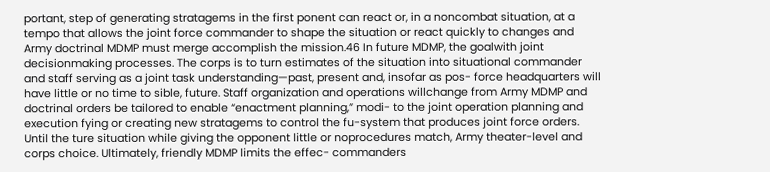portant, step of generating stratagems in the first ponent can react or, in a noncombat situation, at a tempo that allows the joint force commander to shape the situation or react quickly to changes and Army doctrinal MDMP must merge accomplish the mission.46 In future MDMP, the goalwith joint decisionmaking processes. The corps is to turn estimates of the situation into situational commander and staff serving as a joint task understanding—past, present and, insofar as pos- force headquarters will have little or no time to sible, future. Staff organization and operations willchange from Army MDMP and doctrinal orders be tailored to enable “enactment planning,” modi- to the joint operation planning and execution fying or creating new stratagems to control the fu-system that produces joint force orders. Until the ture situation while giving the opponent little or noprocedures match, Army theater-level and corps choice. Ultimately, friendly MDMP limits the effec- commanders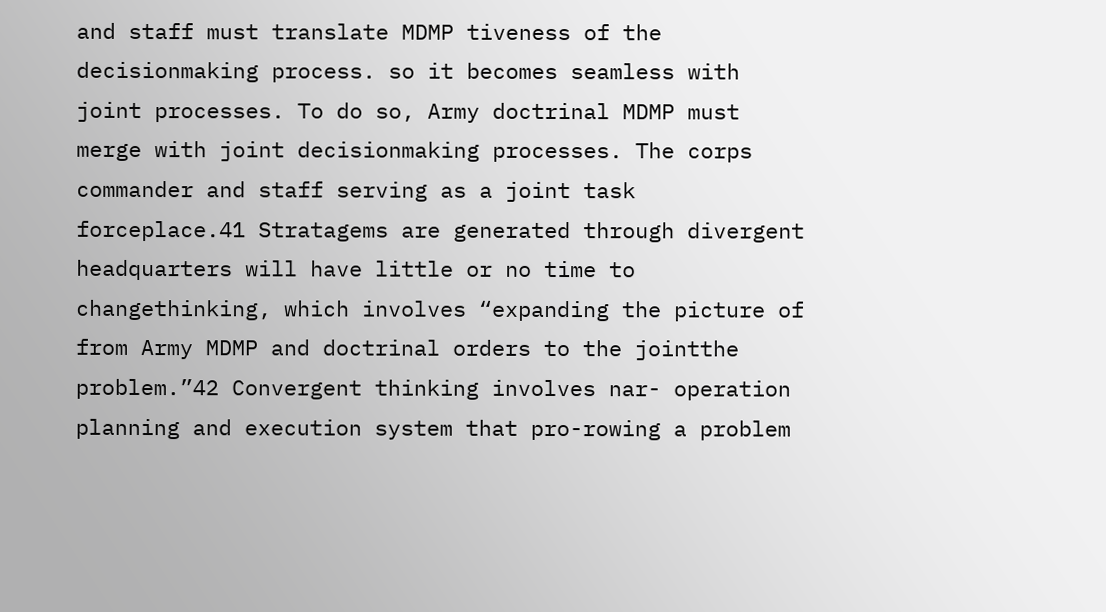and staff must translate MDMP tiveness of the decisionmaking process. so it becomes seamless with joint processes. To do so, Army doctrinal MDMP must merge with joint decisionmaking processes. The corps commander and staff serving as a joint task forceplace.41 Stratagems are generated through divergent headquarters will have little or no time to changethinking, which involves “expanding the picture of from Army MDMP and doctrinal orders to the jointthe problem.”42 Convergent thinking involves nar- operation planning and execution system that pro-rowing a problem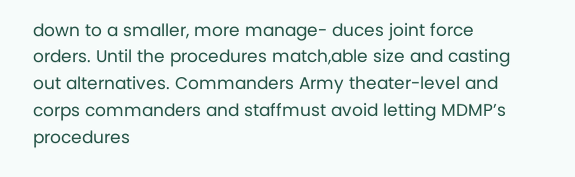down to a smaller, more manage- duces joint force orders. Until the procedures match,able size and casting out alternatives. Commanders Army theater-level and corps commanders and staffmust avoid letting MDMP’s procedures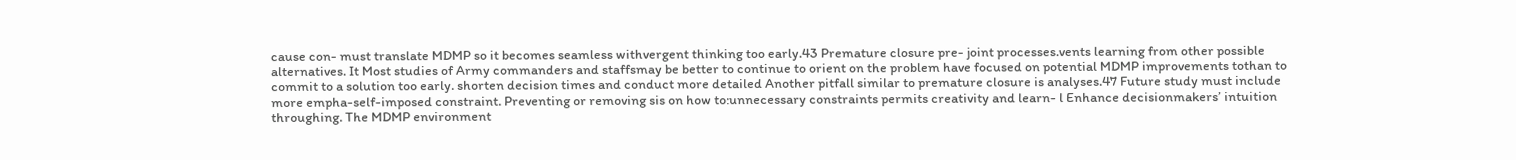cause con- must translate MDMP so it becomes seamless withvergent thinking too early.43 Premature closure pre- joint processes.vents learning from other possible alternatives. It Most studies of Army commanders and staffsmay be better to continue to orient on the problem have focused on potential MDMP improvements tothan to commit to a solution too early. shorten decision times and conduct more detailed Another pitfall similar to premature closure is analyses.47 Future study must include more empha-self-imposed constraint. Preventing or removing sis on how to:unnecessary constraints permits creativity and learn- l Enhance decisionmakers’ intuition throughing. The MDMP environment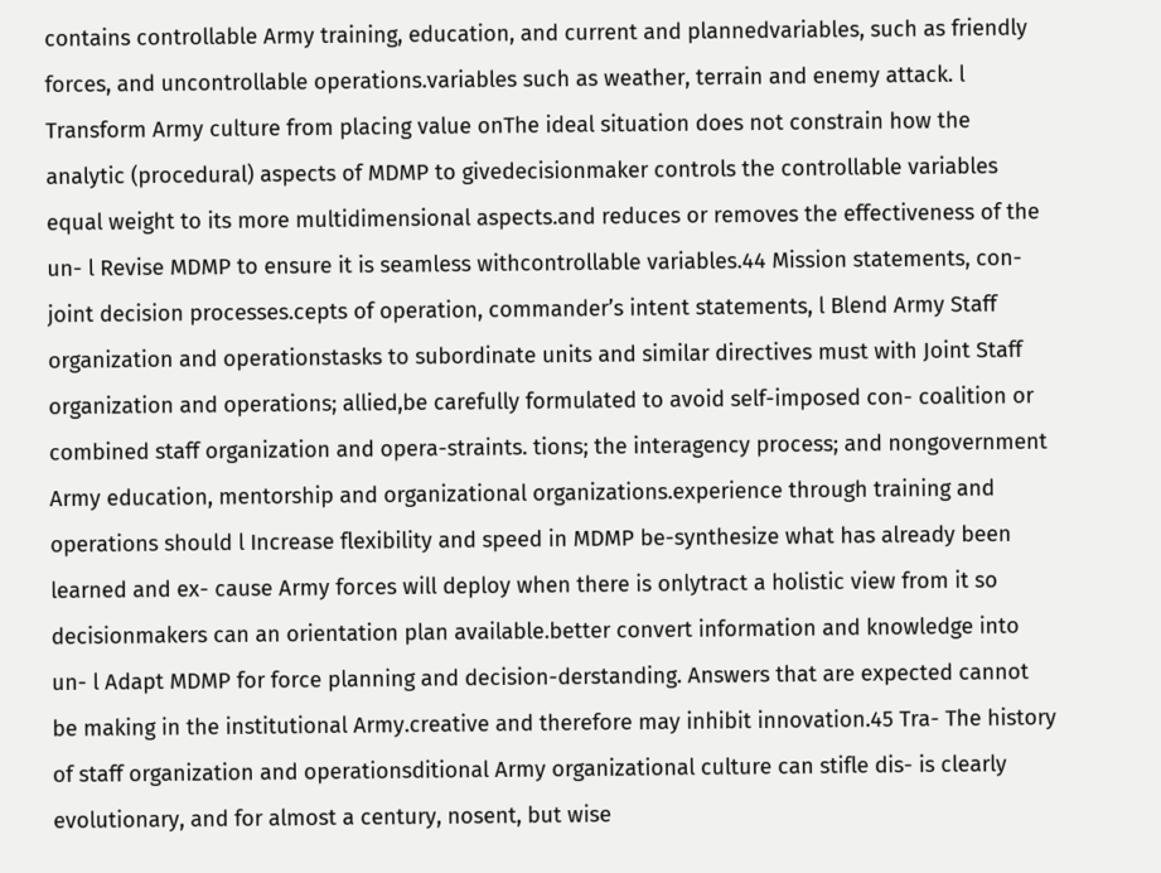contains controllable Army training, education, and current and plannedvariables, such as friendly forces, and uncontrollable operations.variables such as weather, terrain and enemy attack. l Transform Army culture from placing value onThe ideal situation does not constrain how the analytic (procedural) aspects of MDMP to givedecisionmaker controls the controllable variables equal weight to its more multidimensional aspects.and reduces or removes the effectiveness of the un- l Revise MDMP to ensure it is seamless withcontrollable variables.44 Mission statements, con- joint decision processes.cepts of operation, commander’s intent statements, l Blend Army Staff organization and operationstasks to subordinate units and similar directives must with Joint Staff organization and operations; allied,be carefully formulated to avoid self-imposed con- coalition or combined staff organization and opera-straints. tions; the interagency process; and nongovernment Army education, mentorship and organizational organizations.experience through training and operations should l Increase flexibility and speed in MDMP be-synthesize what has already been learned and ex- cause Army forces will deploy when there is onlytract a holistic view from it so decisionmakers can an orientation plan available.better convert information and knowledge into un- l Adapt MDMP for force planning and decision-derstanding. Answers that are expected cannot be making in the institutional Army.creative and therefore may inhibit innovation.45 Tra- The history of staff organization and operationsditional Army organizational culture can stifle dis- is clearly evolutionary, and for almost a century, nosent, but wise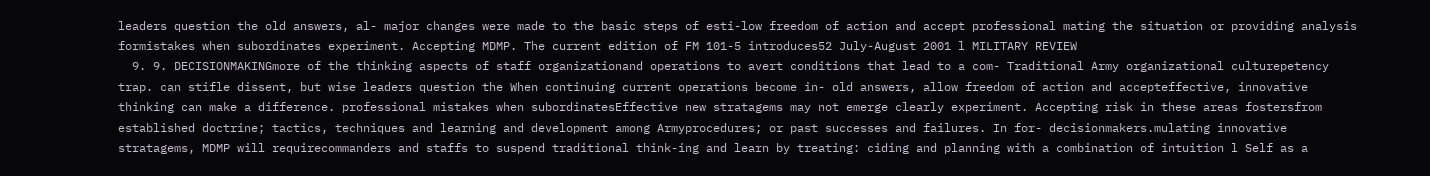leaders question the old answers, al- major changes were made to the basic steps of esti-low freedom of action and accept professional mating the situation or providing analysis formistakes when subordinates experiment. Accepting MDMP. The current edition of FM 101-5 introduces52 July-August 2001 l MILITARY REVIEW
  9. 9. DECISIONMAKINGmore of the thinking aspects of staff organizationand operations to avert conditions that lead to a com- Traditional Army organizational culturepetency trap. can stifle dissent, but wise leaders question the When continuing current operations become in- old answers, allow freedom of action and accepteffective, innovative thinking can make a difference. professional mistakes when subordinatesEffective new stratagems may not emerge clearly experiment. Accepting risk in these areas fostersfrom established doctrine; tactics, techniques and learning and development among Armyprocedures; or past successes and failures. In for- decisionmakers.mulating innovative stratagems, MDMP will requirecommanders and staffs to suspend traditional think-ing and learn by treating: ciding and planning with a combination of intuition l Self as a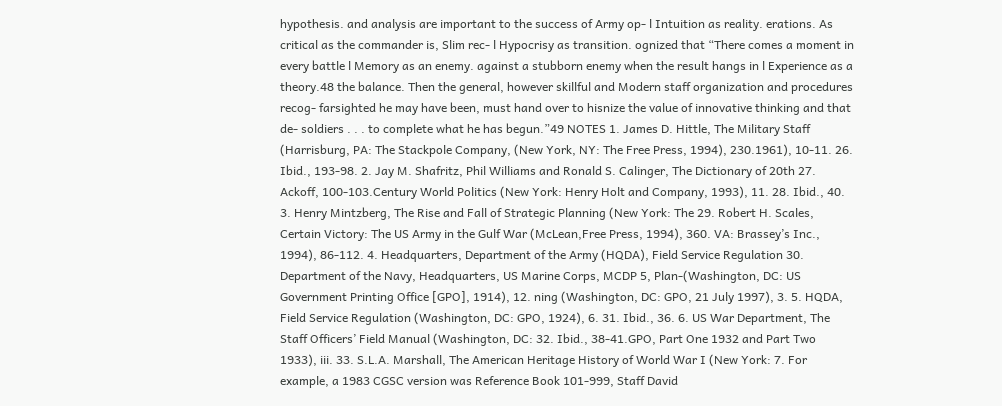hypothesis. and analysis are important to the success of Army op- l Intuition as reality. erations. As critical as the commander is, Slim rec- l Hypocrisy as transition. ognized that “There comes a moment in every battle l Memory as an enemy. against a stubborn enemy when the result hangs in l Experience as a theory.48 the balance. Then the general, however skillful and Modern staff organization and procedures recog- farsighted he may have been, must hand over to hisnize the value of innovative thinking and that de- soldiers . . . to complete what he has begun.”49 NOTES 1. James D. Hittle, The Military Staff (Harrisburg, PA: The Stackpole Company, (New York, NY: The Free Press, 1994), 230.1961), 10-11. 26. Ibid., 193-98. 2. Jay M. Shafritz, Phil Williams and Ronald S. Calinger, The Dictionary of 20th 27. Ackoff, 100-103.Century World Politics (New York: Henry Holt and Company, 1993), 11. 28. Ibid., 40. 3. Henry Mintzberg, The Rise and Fall of Strategic Planning (New York: The 29. Robert H. Scales, Certain Victory: The US Army in the Gulf War (McLean,Free Press, 1994), 360. VA: Brassey’s Inc., 1994), 86-112. 4. Headquarters, Department of the Army (HQDA), Field Service Regulation 30. Department of the Navy, Headquarters, US Marine Corps, MCDP 5, Plan-(Washington, DC: US Government Printing Office [GPO], 1914), 12. ning (Washington, DC: GPO, 21 July 1997), 3. 5. HQDA, Field Service Regulation (Washington, DC: GPO, 1924), 6. 31. Ibid., 36. 6. US War Department, The Staff Officers’ Field Manual (Washington, DC: 32. Ibid., 38-41.GPO, Part One 1932 and Part Two 1933), iii. 33. S.L.A. Marshall, The American Heritage History of World War I (New York: 7. For example, a 1983 CGSC version was Reference Book 101-999, Staff David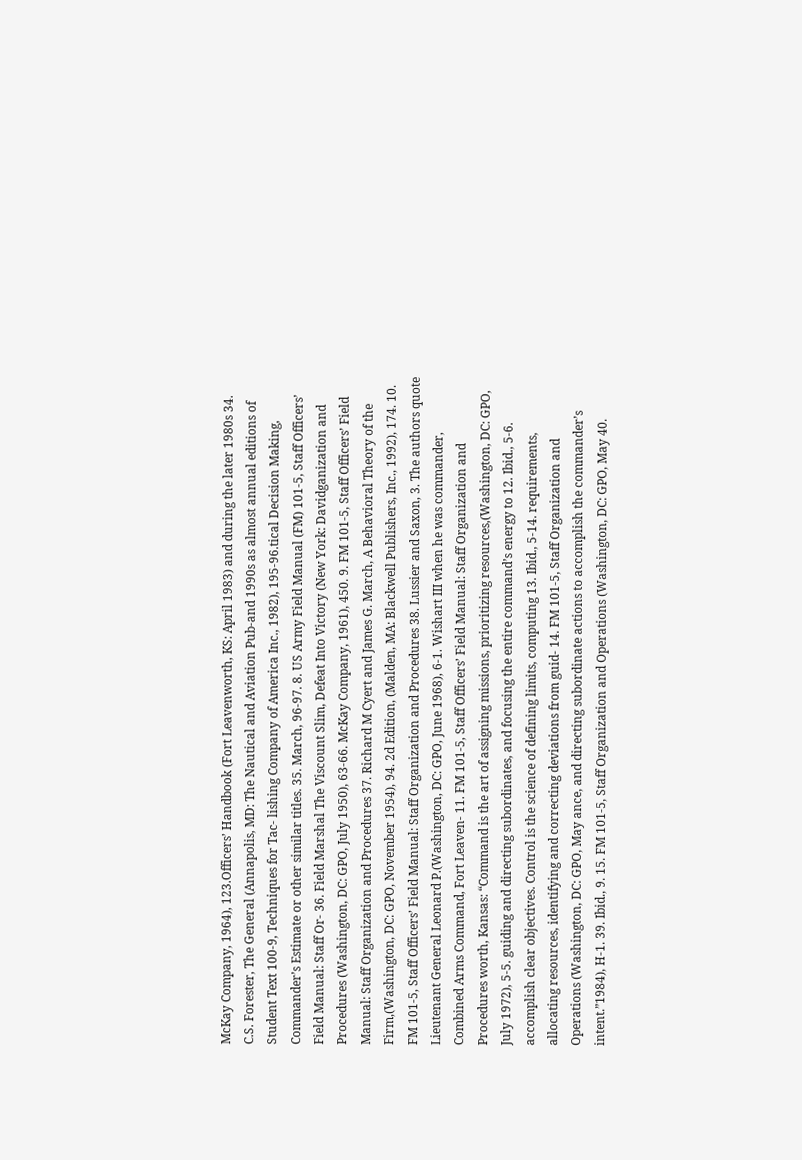McKay Company, 1964), 123.Officers’ Handbook (Fort Leavenworth, KS: April 1983) and during the later 1980s 34. C.S. Forester, The General (Annapolis, MD: The Nautical and Aviation Pub-and 1990s as almost annual editions of Student Text 100-9, Techniques for Tac- lishing Company of America Inc., 1982), 195-96.tical Decision Making, Commander’s Estimate or other similar titles. 35. March, 96-97. 8. US Army Field Manual (FM) 101-5, Staff Officers’ Field Manual: Staff Or- 36. Field Marshal The Viscount Slim, Defeat Into Victory (New York: Davidganization and Procedures (Washington, DC: GPO, July 1950), 63-66. McKay Company, 1961), 450. 9. FM 101-5, Staff Officers’ Field Manual: Staff Organization and Procedures 37. Richard M Cyert and James G. March, A Behavioral Theory of the Firm,(Washington, DC: GPO, November 1954), 94. 2d Edition, (Malden, MA: Blackwell Publishers, Inc., 1992), 174. 10. FM 101-5, Staff Officers’ Field Manual: Staff Organization and Procedures 38. Lussier and Saxon, 3. The authors quote Lieutenant General Leonard P.(Washington, DC: GPO, June 1968), 6-1. Wishart III when he was commander, Combined Arms Command, Fort Leaven- 11. FM 101-5, Staff Officers’ Field Manual: Staff Organization and Procedures worth, Kansas: “Command is the art of assigning missions, prioritizing resources,(Washington, DC: GPO, July 1972), 5-5. guiding and directing subordinates, and focusing the entire command’s energy to 12. Ibid., 5-6. accomplish clear objectives. Control is the science of defining limits, computing 13. Ibid., 5-14. requirements, allocating resources, identifying and correcting deviations from guid- 14. FM 101-5, Staff Organization and Operations (Washington, DC: GPO, May ance, and directing subordinate actions to accomplish the commander’s intent.”1984), H-1. 39. Ibid., 9. 15. FM 101-5, Staff Organization and Operations (Washington, DC: GPO, May 40.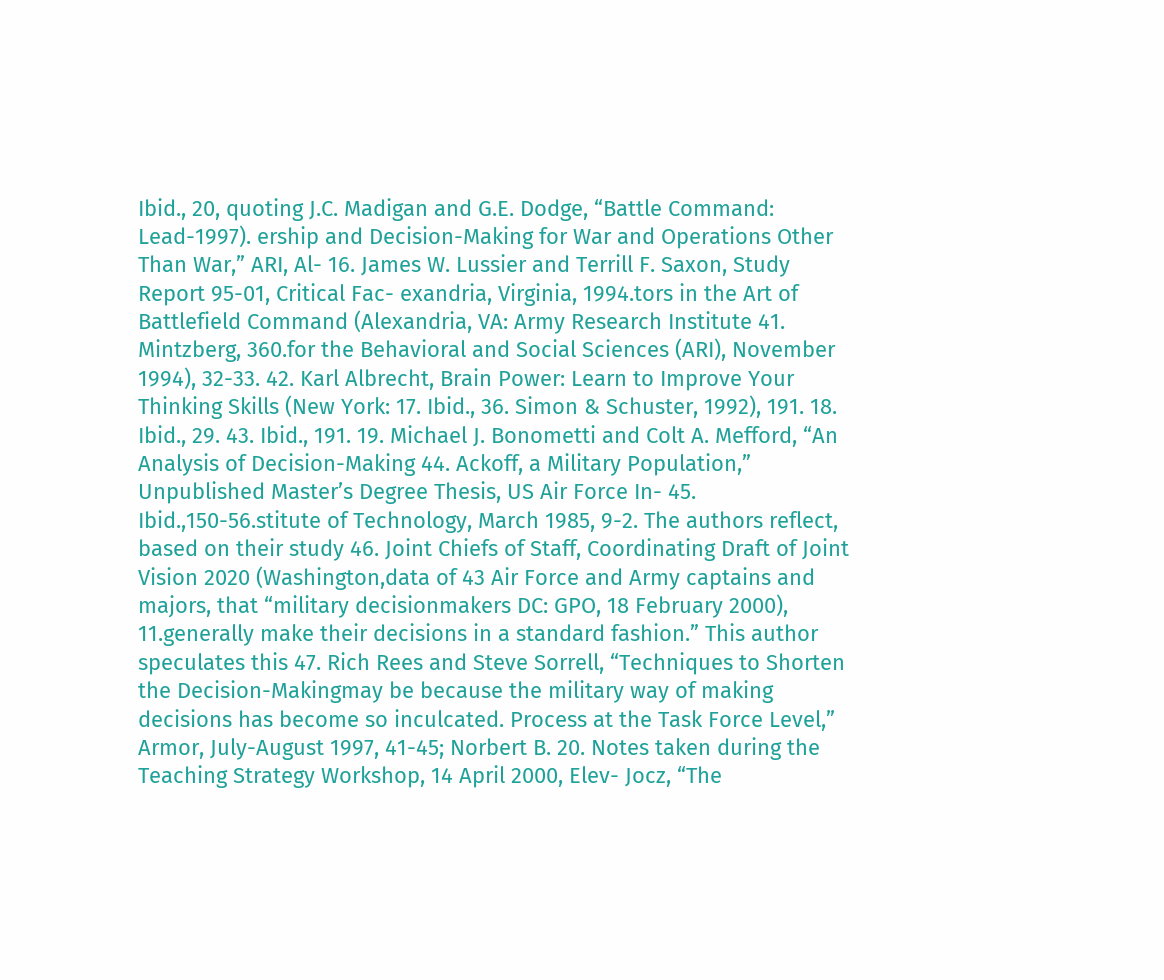Ibid., 20, quoting J.C. Madigan and G.E. Dodge, “Battle Command: Lead-1997). ership and Decision-Making for War and Operations Other Than War,” ARI, Al- 16. James W. Lussier and Terrill F. Saxon, Study Report 95-01, Critical Fac- exandria, Virginia, 1994.tors in the Art of Battlefield Command (Alexandria, VA: Army Research Institute 41. Mintzberg, 360.for the Behavioral and Social Sciences (ARI), November 1994), 32-33. 42. Karl Albrecht, Brain Power: Learn to Improve Your Thinking Skills (New York: 17. Ibid., 36. Simon & Schuster, 1992), 191. 18. Ibid., 29. 43. Ibid., 191. 19. Michael J. Bonometti and Colt A. Mefford, “An Analysis of Decision-Making 44. Ackoff, a Military Population,” Unpublished Master’s Degree Thesis, US Air Force In- 45. Ibid.,150-56.stitute of Technology, March 1985, 9-2. The authors reflect, based on their study 46. Joint Chiefs of Staff, Coordinating Draft of Joint Vision 2020 (Washington,data of 43 Air Force and Army captains and majors, that “military decisionmakers DC: GPO, 18 February 2000), 11.generally make their decisions in a standard fashion.” This author speculates this 47. Rich Rees and Steve Sorrell, “Techniques to Shorten the Decision-Makingmay be because the military way of making decisions has become so inculcated. Process at the Task Force Level,” Armor, July-August 1997, 41-45; Norbert B. 20. Notes taken during the Teaching Strategy Workshop, 14 April 2000, Elev- Jocz, “The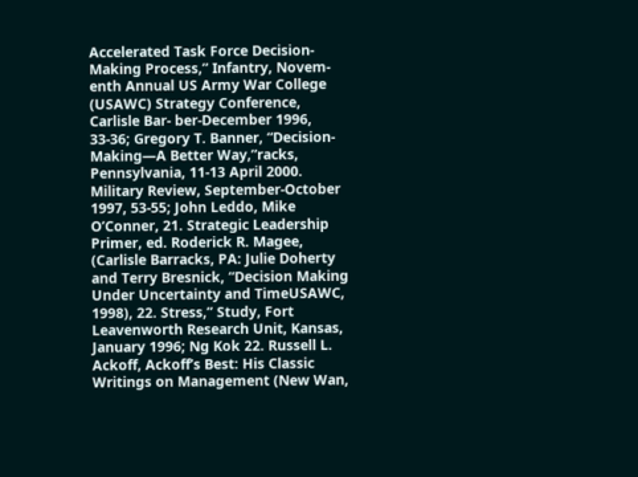Accelerated Task Force Decision-Making Process,” Infantry, Novem-enth Annual US Army War College (USAWC) Strategy Conference, Carlisle Bar- ber-December 1996, 33-36; Gregory T. Banner, “Decision-Making—A Better Way,”racks, Pennsylvania, 11-13 April 2000. Military Review, September-October 1997, 53-55; John Leddo, Mike O’Conner, 21. Strategic Leadership Primer, ed. Roderick R. Magee, (Carlisle Barracks, PA: Julie Doherty and Terry Bresnick, “Decision Making Under Uncertainty and TimeUSAWC, 1998), 22. Stress,” Study, Fort Leavenworth Research Unit, Kansas, January 1996; Ng Kok 22. Russell L. Ackoff, Ackoff’s Best: His Classic Writings on Management (New Wan,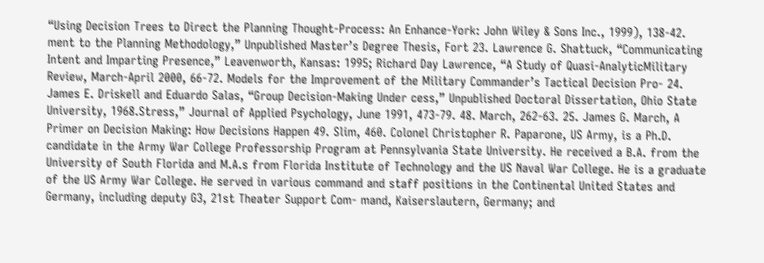“Using Decision Trees to Direct the Planning Thought-Process: An Enhance-York: John Wiley & Sons Inc., 1999), 138-42. ment to the Planning Methodology,” Unpublished Master’s Degree Thesis, Fort 23. Lawrence G. Shattuck, “Communicating Intent and Imparting Presence,” Leavenworth, Kansas: 1995; Richard Day Lawrence, “A Study of Quasi-AnalyticMilitary Review, March-April 2000, 66-72. Models for the Improvement of the Military Commander’s Tactical Decision Pro- 24. James E. Driskell and Eduardo Salas, “Group Decision-Making Under cess,” Unpublished Doctoral Dissertation, Ohio State University, 1968.Stress,” Journal of Applied Psychology, June 1991, 473-79. 48. March, 262-63. 25. James G. March, A Primer on Decision Making: How Decisions Happen 49. Slim, 460. Colonel Christopher R. Paparone, US Army, is a Ph.D. candidate in the Army War College Professorship Program at Pennsylvania State University. He received a B.A. from the University of South Florida and M.A.s from Florida Institute of Technology and the US Naval War College. He is a graduate of the US Army War College. He served in various command and staff positions in the Continental United States and Germany, including deputy G3, 21st Theater Support Com- mand, Kaiserslautern, Germany; and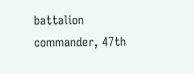battalion commander, 47th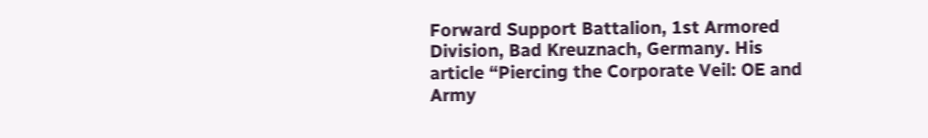Forward Support Battalion, 1st Armored Division, Bad Kreuznach, Germany. His article “Piercing the Corporate Veil: OE and Army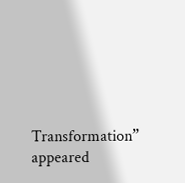Transformation” appeared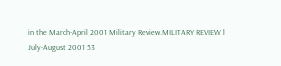in the March-April 2001 Military Review.MILITARY REVIEW l July-August 2001 53